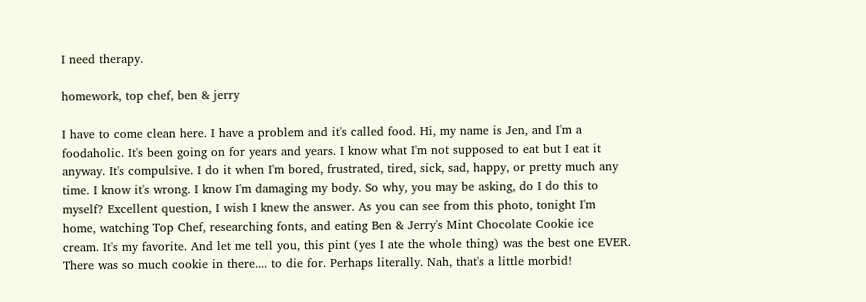I need therapy.

homework, top chef, ben & jerry

I have to come clean here. I have a problem and it's called food. Hi, my name is Jen, and I'm a foodaholic. It's been going on for years and years. I know what I'm not supposed to eat but I eat it anyway. It's compulsive. I do it when I'm bored, frustrated, tired, sick, sad, happy, or pretty much any time. I know it's wrong. I know I'm damaging my body. So why, you may be asking, do I do this to myself? Excellent question, I wish I knew the answer. As you can see from this photo, tonight I'm home, watching Top Chef, researching fonts, and eating Ben & Jerry's Mint Chocolate Cookie ice cream. It's my favorite. And let me tell you, this pint (yes I ate the whole thing) was the best one EVER. There was so much cookie in there.... to die for. Perhaps literally. Nah, that's a little morbid!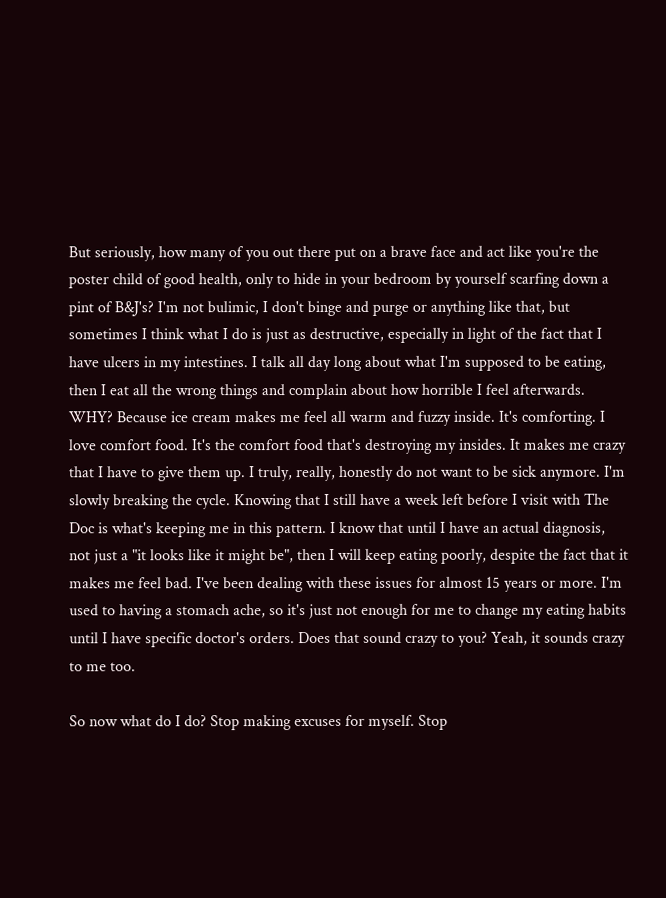But seriously, how many of you out there put on a brave face and act like you're the poster child of good health, only to hide in your bedroom by yourself scarfing down a pint of B&J's? I'm not bulimic, I don't binge and purge or anything like that, but sometimes I think what I do is just as destructive, especially in light of the fact that I have ulcers in my intestines. I talk all day long about what I'm supposed to be eating, then I eat all the wrong things and complain about how horrible I feel afterwards. WHY? Because ice cream makes me feel all warm and fuzzy inside. It's comforting. I love comfort food. It's the comfort food that's destroying my insides. It makes me crazy that I have to give them up. I truly, really, honestly do not want to be sick anymore. I'm slowly breaking the cycle. Knowing that I still have a week left before I visit with The Doc is what's keeping me in this pattern. I know that until I have an actual diagnosis, not just a "it looks like it might be", then I will keep eating poorly, despite the fact that it makes me feel bad. I've been dealing with these issues for almost 15 years or more. I'm used to having a stomach ache, so it's just not enough for me to change my eating habits until I have specific doctor's orders. Does that sound crazy to you? Yeah, it sounds crazy to me too.

So now what do I do? Stop making excuses for myself. Stop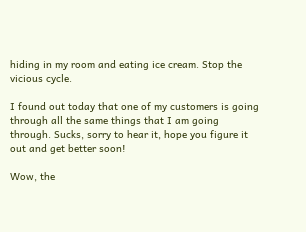hiding in my room and eating ice cream. Stop the vicious cycle.

I found out today that one of my customers is going through all the same things that I am going through. Sucks, sorry to hear it, hope you figure it out and get better soon!

Wow, the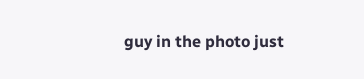guy in the photo just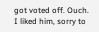got voted off. Ouch. I liked him, sorry to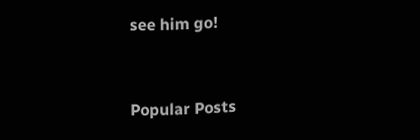see him go!


Popular Posts